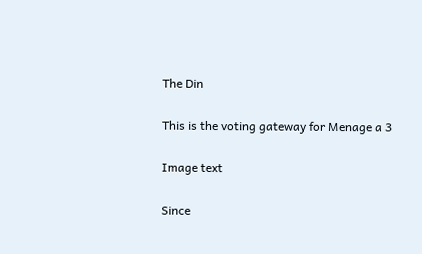The Din

This is the voting gateway for Menage a 3

Image text

Since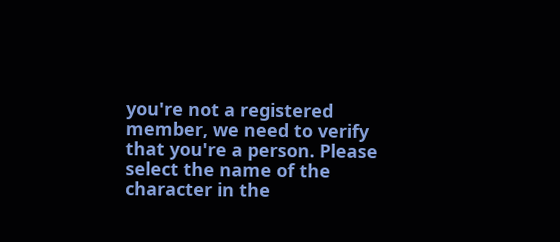you're not a registered member, we need to verify that you're a person. Please select the name of the character in the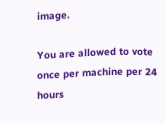image.

You are allowed to vote once per machine per 24 hours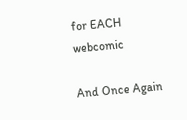for EACH webcomic

And Once Again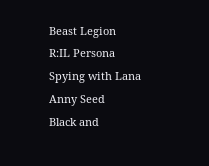Beast Legion
R:IL Persona
Spying with Lana
Anny Seed
Black and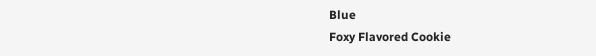Blue
Foxy Flavored Cookie